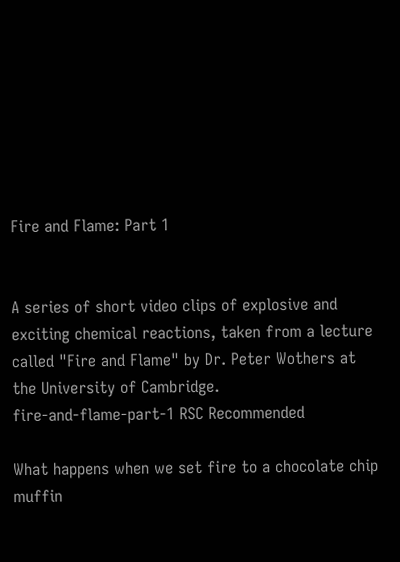Fire and Flame: Part 1


A series of short video clips of explosive and exciting chemical reactions, taken from a lecture called "Fire and Flame" by Dr. Peter Wothers at the University of Cambridge.
fire-and-flame-part-1 RSC Recommended

What happens when we set fire to a chocolate chip muffin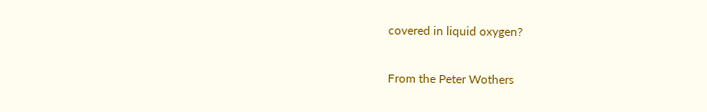covered in liquid oxygen?

From the Peter Wothers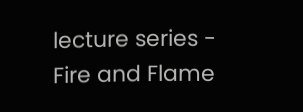lecture series - Fire and Flame